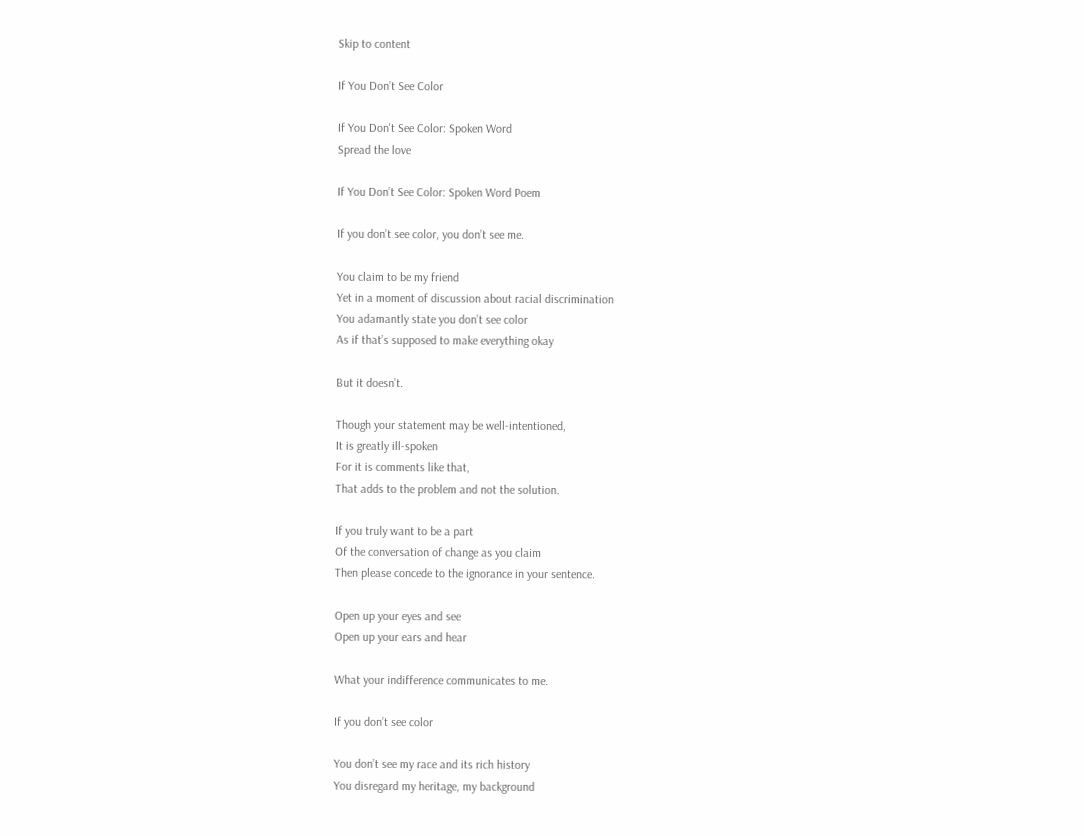Skip to content

If You Don’t See Color

If You Don't See Color: Spoken Word
Spread the love

If You Don’t See Color: Spoken Word Poem

If you don’t see color, you don’t see me.

You claim to be my friend
Yet in a moment of discussion about racial discrimination
You adamantly state you don’t see color
As if that’s supposed to make everything okay

But it doesn’t.

Though your statement may be well-intentioned,
It is greatly ill-spoken
For it is comments like that,
That adds to the problem and not the solution.

If you truly want to be a part
Of the conversation of change as you claim
Then please concede to the ignorance in your sentence.

Open up your eyes and see
Open up your ears and hear

What your indifference communicates to me.

If you don’t see color

You don’t see my race and its rich history
You disregard my heritage, my background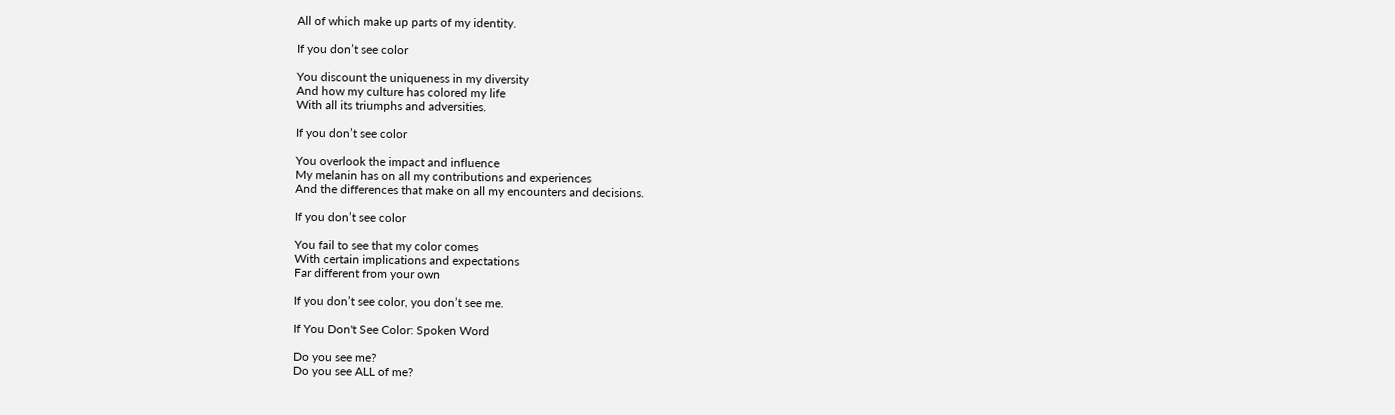All of which make up parts of my identity.

If you don’t see color

You discount the uniqueness in my diversity
And how my culture has colored my life
With all its triumphs and adversities.

If you don’t see color

You overlook the impact and influence
My melanin has on all my contributions and experiences
And the differences that make on all my encounters and decisions.

If you don’t see color

You fail to see that my color comes
With certain implications and expectations
Far different from your own

If you don’t see color, you don’t see me.

If You Don't See Color: Spoken Word

Do you see me?
Do you see ALL of me?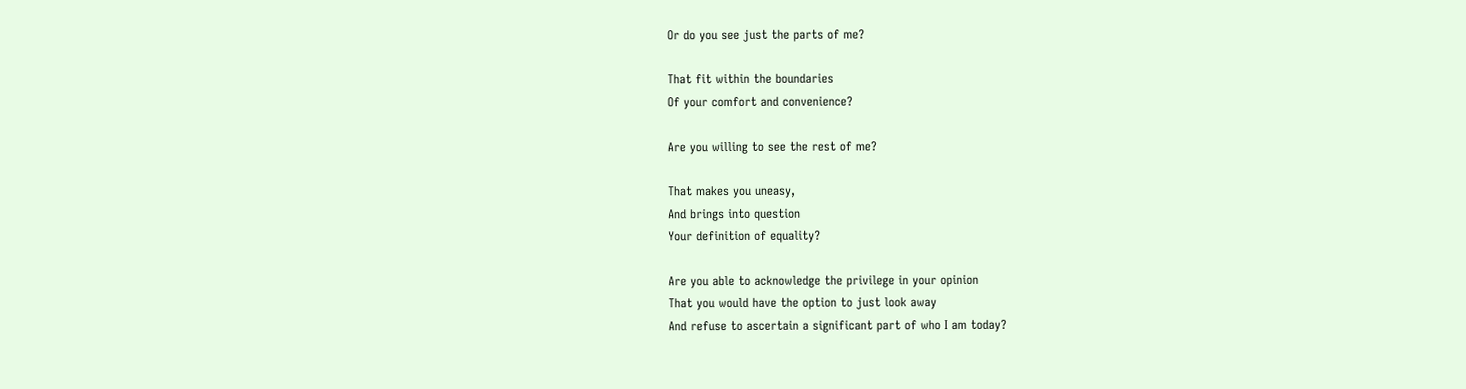Or do you see just the parts of me?

That fit within the boundaries
Of your comfort and convenience?

Are you willing to see the rest of me?

That makes you uneasy,
And brings into question
Your definition of equality?

Are you able to acknowledge the privilege in your opinion
That you would have the option to just look away
And refuse to ascertain a significant part of who I am today?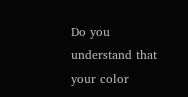Do you understand that your color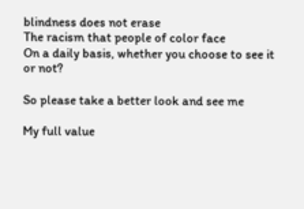blindness does not erase
The racism that people of color face
On a daily basis, whether you choose to see it or not?

So please take a better look and see me

My full value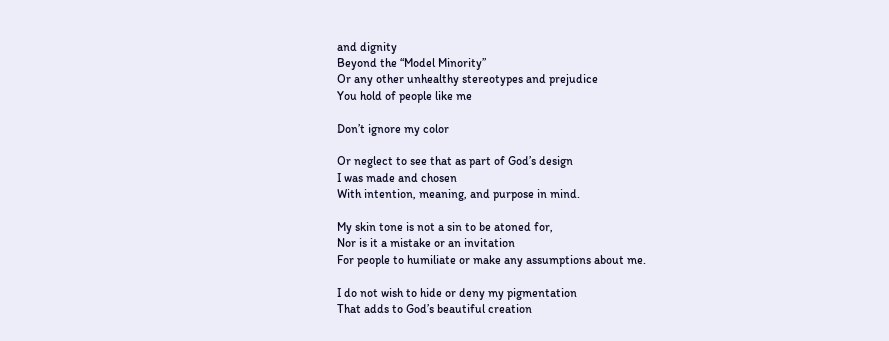and dignity
Beyond the “Model Minority”
Or any other unhealthy stereotypes and prejudice
You hold of people like me

Don’t ignore my color

Or neglect to see that as part of God’s design
I was made and chosen
With intention, meaning, and purpose in mind.

My skin tone is not a sin to be atoned for,
Nor is it a mistake or an invitation
For people to humiliate or make any assumptions about me.

I do not wish to hide or deny my pigmentation
That adds to God’s beautiful creation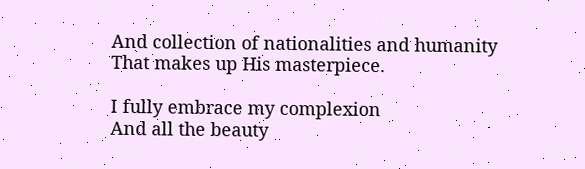And collection of nationalities and humanity
That makes up His masterpiece.

I fully embrace my complexion
And all the beauty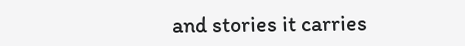and stories it carries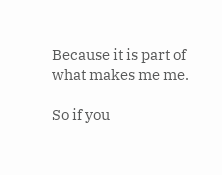Because it is part of what makes me me.

So if you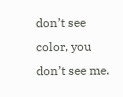don’t see color, you don’t see me.